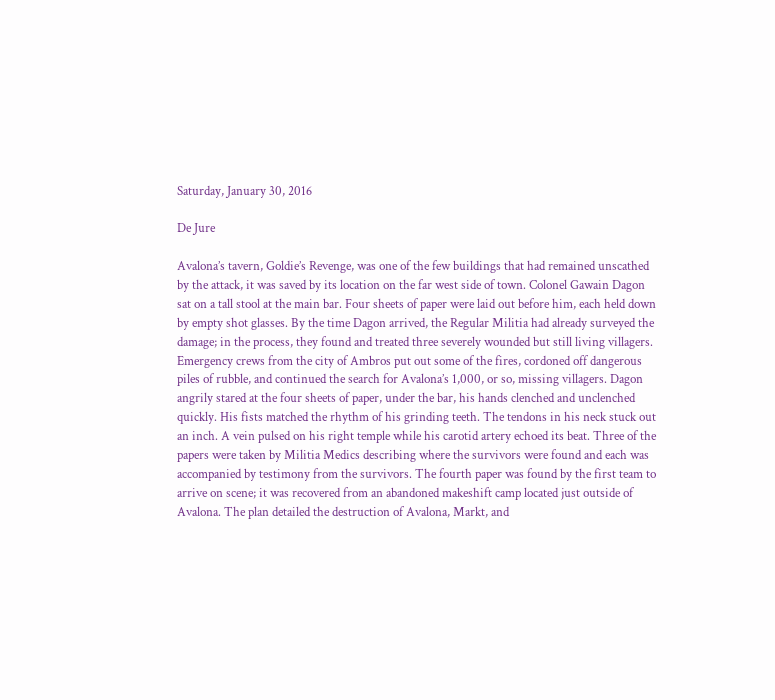Saturday, January 30, 2016

De Jure

Avalona’s tavern, Goldie’s Revenge, was one of the few buildings that had remained unscathed by the attack, it was saved by its location on the far west side of town. Colonel Gawain Dagon sat on a tall stool at the main bar. Four sheets of paper were laid out before him, each held down by empty shot glasses. By the time Dagon arrived, the Regular Militia had already surveyed the damage; in the process, they found and treated three severely wounded but still living villagers. Emergency crews from the city of Ambros put out some of the fires, cordoned off dangerous piles of rubble, and continued the search for Avalona’s 1,000, or so, missing villagers. Dagon angrily stared at the four sheets of paper, under the bar, his hands clenched and unclenched quickly. His fists matched the rhythm of his grinding teeth. The tendons in his neck stuck out an inch. A vein pulsed on his right temple while his carotid artery echoed its beat. Three of the papers were taken by Militia Medics describing where the survivors were found and each was accompanied by testimony from the survivors. The fourth paper was found by the first team to arrive on scene; it was recovered from an abandoned makeshift camp located just outside of Avalona. The plan detailed the destruction of Avalona, Markt, and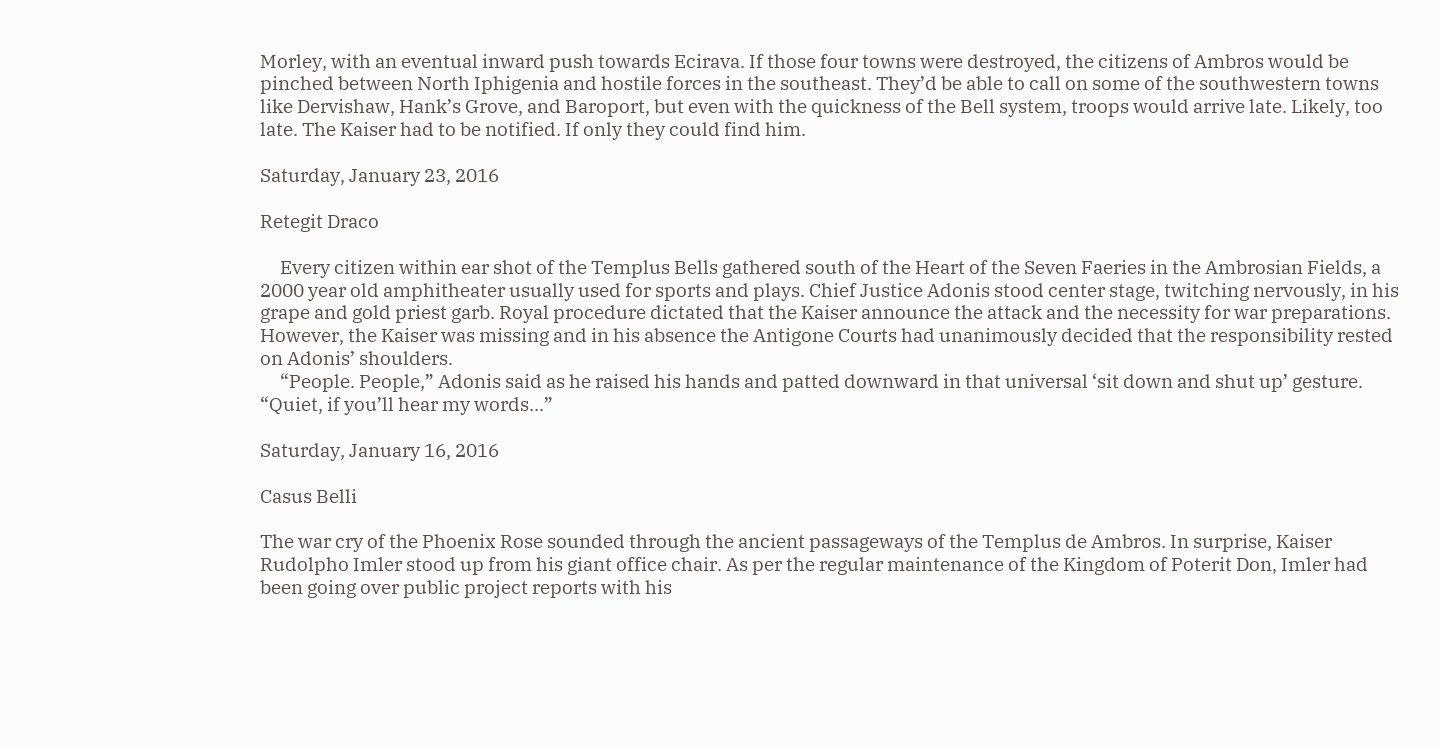Morley, with an eventual inward push towards Ecirava. If those four towns were destroyed, the citizens of Ambros would be pinched between North Iphigenia and hostile forces in the southeast. They’d be able to call on some of the southwestern towns like Dervishaw, Hank’s Grove, and Baroport, but even with the quickness of the Bell system, troops would arrive late. Likely, too late. The Kaiser had to be notified. If only they could find him.

Saturday, January 23, 2016

Retegit Draco

     Every citizen within ear shot of the Templus Bells gathered south of the Heart of the Seven Faeries in the Ambrosian Fields, a 2000 year old amphitheater usually used for sports and plays. Chief Justice Adonis stood center stage, twitching nervously, in his grape and gold priest garb. Royal procedure dictated that the Kaiser announce the attack and the necessity for war preparations. However, the Kaiser was missing and in his absence the Antigone Courts had unanimously decided that the responsibility rested on Adonis’ shoulders.
     “People. People,” Adonis said as he raised his hands and patted downward in that universal ‘sit down and shut up’ gesture. “Quiet, if you’ll hear my words...”

Saturday, January 16, 2016

Casus Belli

The war cry of the Phoenix Rose sounded through the ancient passageways of the Templus de Ambros. In surprise, Kaiser Rudolpho Imler stood up from his giant office chair. As per the regular maintenance of the Kingdom of Poterit Don, Imler had been going over public project reports with his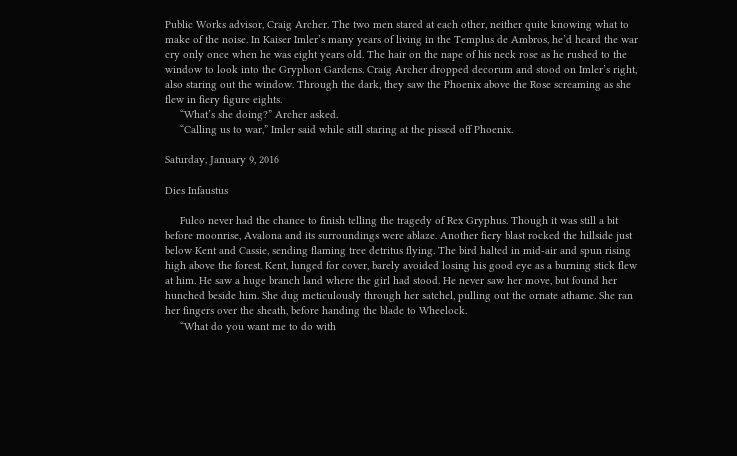Public Works advisor, Craig Archer. The two men stared at each other, neither quite knowing what to make of the noise. In Kaiser Imler’s many years of living in the Templus de Ambros, he’d heard the war cry only once when he was eight years old. The hair on the nape of his neck rose as he rushed to the window to look into the Gryphon Gardens. Craig Archer dropped decorum and stood on Imler’s right, also staring out the window. Through the dark, they saw the Phoenix above the Rose screaming as she flew in fiery figure eights.
     “What’s she doing?” Archer asked.
     “Calling us to war,” Imler said while still staring at the pissed off Phoenix.

Saturday, January 9, 2016

Dies Infaustus

     Fulco never had the chance to finish telling the tragedy of Rex Gryphus. Though it was still a bit before moonrise, Avalona and its surroundings were ablaze. Another fiery blast rocked the hillside just below Kent and Cassie, sending flaming tree detritus flying. The bird halted in mid-air and spun rising high above the forest. Kent, lunged for cover, barely avoided losing his good eye as a burning stick flew at him. He saw a huge branch land where the girl had stood. He never saw her move, but found her hunched beside him. She dug meticulously through her satchel, pulling out the ornate athame. She ran her fingers over the sheath, before handing the blade to Wheelock.
     “What do you want me to do with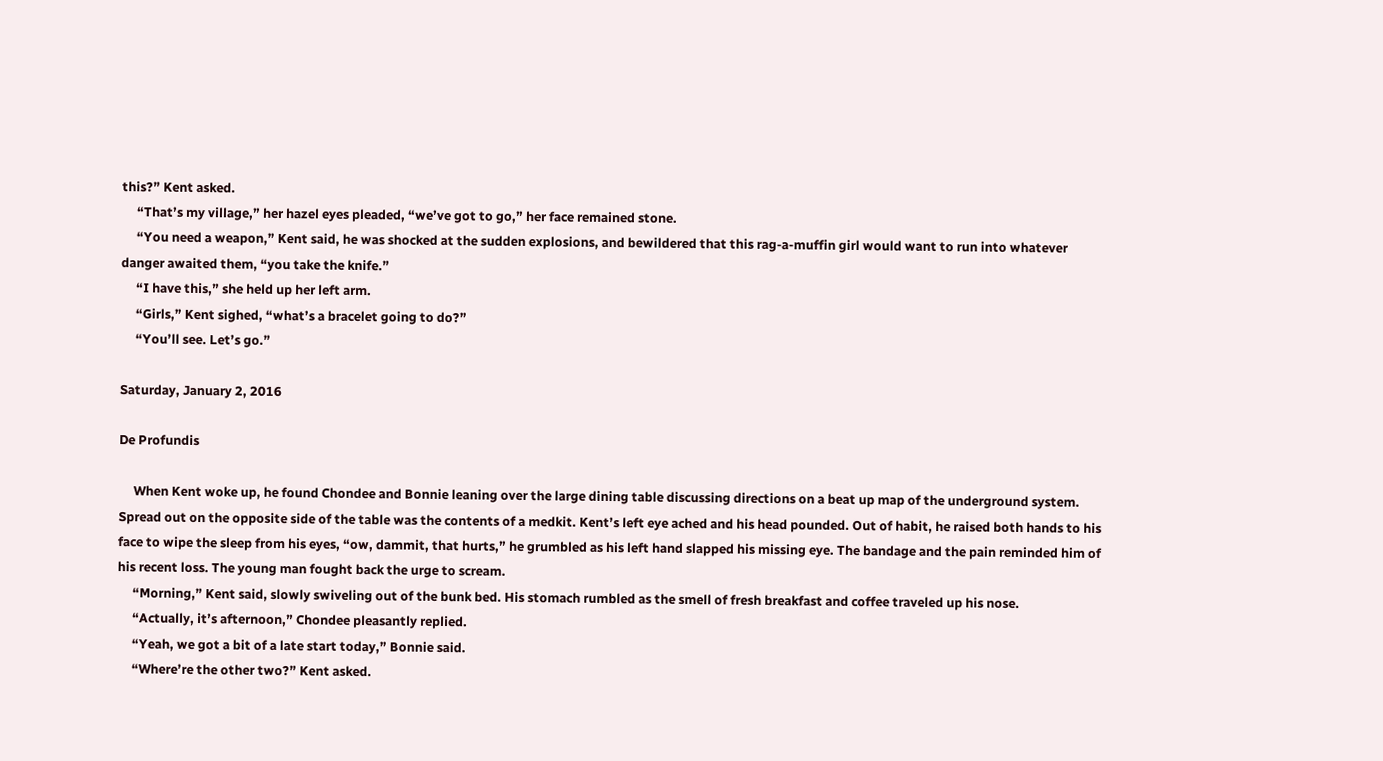this?” Kent asked.
     “That’s my village,” her hazel eyes pleaded, “we’ve got to go,” her face remained stone.
     “You need a weapon,” Kent said, he was shocked at the sudden explosions, and bewildered that this rag-a-muffin girl would want to run into whatever danger awaited them, “you take the knife.”
     “I have this,” she held up her left arm.
     “Girls,” Kent sighed, “what’s a bracelet going to do?”
     “You’ll see. Let’s go.”

Saturday, January 2, 2016

De Profundis

     When Kent woke up, he found Chondee and Bonnie leaning over the large dining table discussing directions on a beat up map of the underground system. Spread out on the opposite side of the table was the contents of a medkit. Kent’s left eye ached and his head pounded. Out of habit, he raised both hands to his face to wipe the sleep from his eyes, “ow, dammit, that hurts,” he grumbled as his left hand slapped his missing eye. The bandage and the pain reminded him of his recent loss. The young man fought back the urge to scream.
     “Morning,” Kent said, slowly swiveling out of the bunk bed. His stomach rumbled as the smell of fresh breakfast and coffee traveled up his nose.
     “Actually, it’s afternoon,” Chondee pleasantly replied.
     “Yeah, we got a bit of a late start today,” Bonnie said.
     “Where’re the other two?” Kent asked.